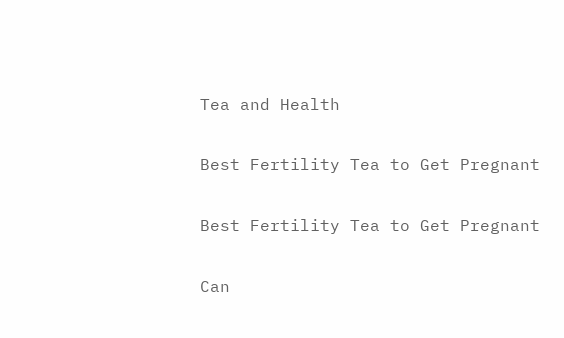Tea and Health

Best Fertility Tea to Get Pregnant

Best Fertility Tea to Get Pregnant

Can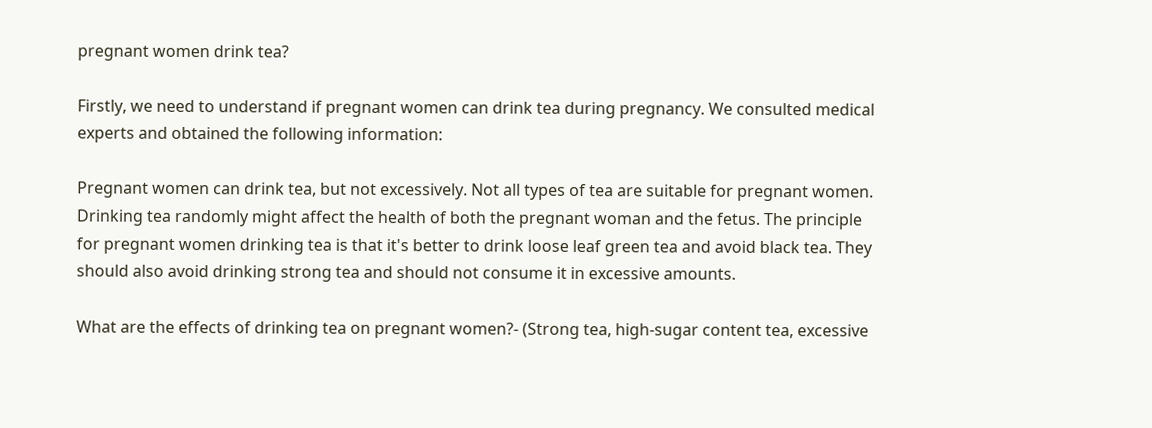pregnant women drink tea?

Firstly, we need to understand if pregnant women can drink tea during pregnancy. We consulted medical experts and obtained the following information:

Pregnant women can drink tea, but not excessively. Not all types of tea are suitable for pregnant women. Drinking tea randomly might affect the health of both the pregnant woman and the fetus. The principle for pregnant women drinking tea is that it's better to drink loose leaf green tea and avoid black tea. They should also avoid drinking strong tea and should not consume it in excessive amounts.

What are the effects of drinking tea on pregnant women?- (Strong tea, high-sugar content tea, excessive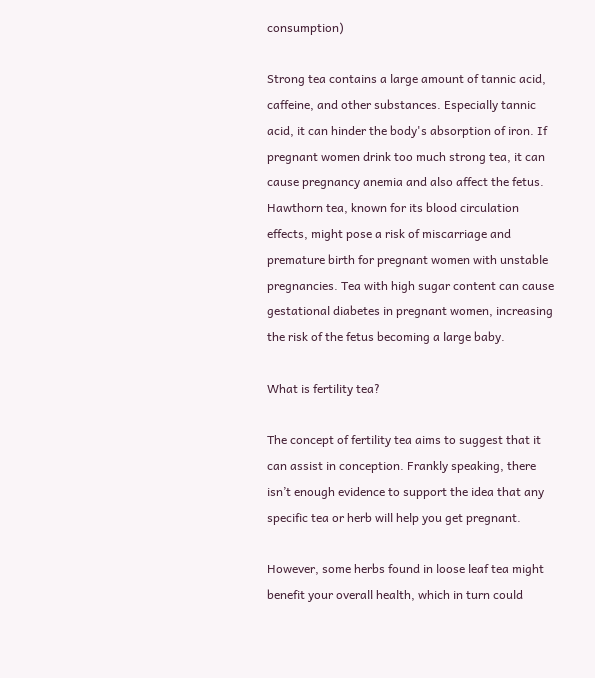consumption)

Strong tea contains a large amount of tannic acid, caffeine, and other substances. Especially tannic acid, it can hinder the body's absorption of iron. If pregnant women drink too much strong tea, it can cause pregnancy anemia and also affect the fetus. Hawthorn tea, known for its blood circulation effects, might pose a risk of miscarriage and premature birth for pregnant women with unstable pregnancies. Tea with high sugar content can cause gestational diabetes in pregnant women, increasing the risk of the fetus becoming a large baby.

What is fertility tea?

The concept of fertility tea aims to suggest that it can assist in conception. Frankly speaking, there isn’t enough evidence to support the idea that any specific tea or herb will help you get pregnant.

However, some herbs found in loose leaf tea might benefit your overall health, which in turn could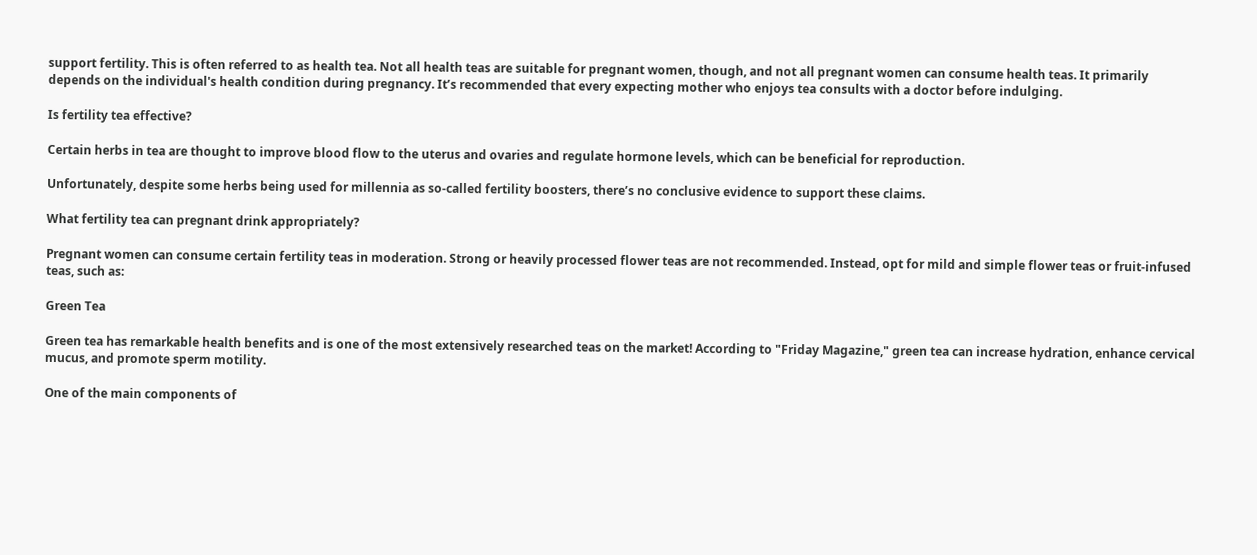support fertility. This is often referred to as health tea. Not all health teas are suitable for pregnant women, though, and not all pregnant women can consume health teas. It primarily depends on the individual's health condition during pregnancy. It’s recommended that every expecting mother who enjoys tea consults with a doctor before indulging.

Is fertility tea effective?

Certain herbs in tea are thought to improve blood flow to the uterus and ovaries and regulate hormone levels, which can be beneficial for reproduction.

Unfortunately, despite some herbs being used for millennia as so-called fertility boosters, there’s no conclusive evidence to support these claims.

What fertility tea can pregnant drink appropriately?

Pregnant women can consume certain fertility teas in moderation. Strong or heavily processed flower teas are not recommended. Instead, opt for mild and simple flower teas or fruit-infused teas, such as:

Green Tea

Green tea has remarkable health benefits and is one of the most extensively researched teas on the market! According to "Friday Magazine," green tea can increase hydration, enhance cervical mucus, and promote sperm motility.

One of the main components of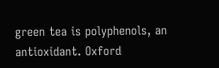green tea is polyphenols, an antioxidant. Oxford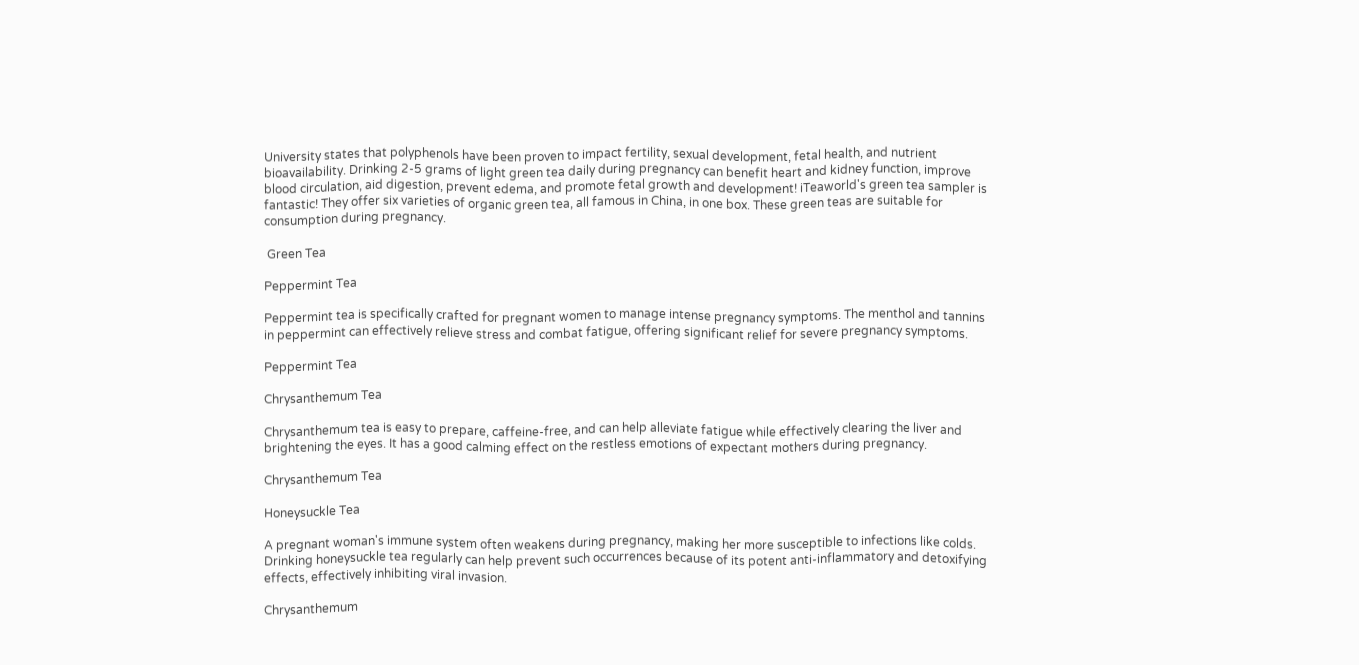University states that polyphenols have been proven to impact fertility, sexual development, fetal health, and nutrient bioavailability. Drinking 2-5 grams of light green tea daily during pregnancy can benefit heart and kidney function, improve blood circulation, aid digestion, prevent edema, and promote fetal growth and development! iTeaworld's green tea sampler is fantastic! They offer six varieties of organic green tea, all famous in China, in one box. These green teas are suitable for consumption during pregnancy.

 Green Tea

Peppermint Tea

Peppermint tea is specifically crafted for pregnant women to manage intense pregnancy symptoms. The menthol and tannins in peppermint can effectively relieve stress and combat fatigue, offering significant relief for severe pregnancy symptoms.

Peppermint Tea

Chrysanthemum Tea

Chrysanthemum tea is easy to prepare, caffeine-free, and can help alleviate fatigue while effectively clearing the liver and brightening the eyes. It has a good calming effect on the restless emotions of expectant mothers during pregnancy.

Chrysanthemum Tea

Honeysuckle Tea

A pregnant woman's immune system often weakens during pregnancy, making her more susceptible to infections like colds. Drinking honeysuckle tea regularly can help prevent such occurrences because of its potent anti-inflammatory and detoxifying effects, effectively inhibiting viral invasion.

Chrysanthemum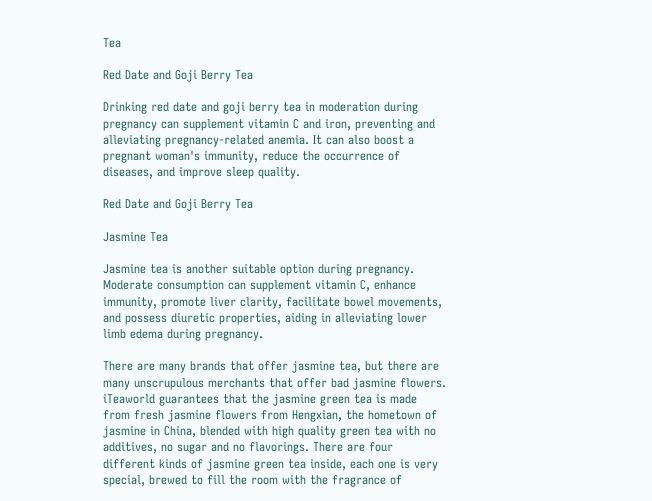Tea

Red Date and Goji Berry Tea

Drinking red date and goji berry tea in moderation during pregnancy can supplement vitamin C and iron, preventing and alleviating pregnancy-related anemia. It can also boost a pregnant woman's immunity, reduce the occurrence of diseases, and improve sleep quality.

Red Date and Goji Berry Tea

Jasmine Tea

Jasmine tea is another suitable option during pregnancy. Moderate consumption can supplement vitamin C, enhance immunity, promote liver clarity, facilitate bowel movements, and possess diuretic properties, aiding in alleviating lower limb edema during pregnancy.

There are many brands that offer jasmine tea, but there are many unscrupulous merchants that offer bad jasmine flowers. iTeaworld guarantees that the jasmine green tea is made from fresh jasmine flowers from Hengxian, the hometown of jasmine in China, blended with high quality green tea with no additives, no sugar and no flavorings. There are four different kinds of jasmine green tea inside, each one is very special, brewed to fill the room with the fragrance of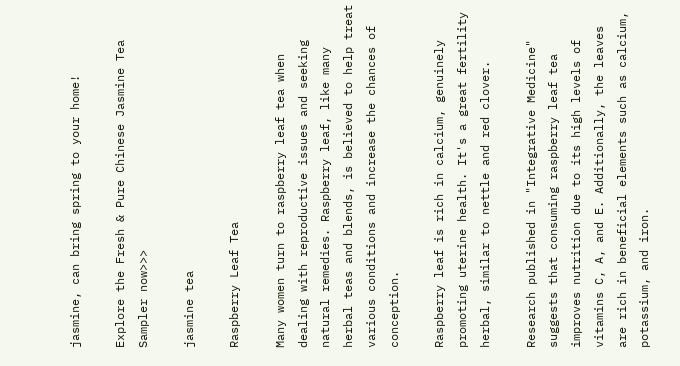jasmine, can bring spring to your home!

Explore the Fresh & Pure Chinese Jasmine Tea Sampler now>>>

jasmine tea

Raspberry Leaf Tea

Many women turn to raspberry leaf tea when dealing with reproductive issues and seeking natural remedies. Raspberry leaf, like many herbal teas and blends, is believed to help treat various conditions and increase the chances of conception.

Raspberry leaf is rich in calcium, genuinely promoting uterine health. It's a great fertility herbal, similar to nettle and red clover.

Research published in "Integrative Medicine" suggests that consuming raspberry leaf tea improves nutrition due to its high levels of vitamins C, A, and E. Additionally, the leaves are rich in beneficial elements such as calcium, potassium, and iron.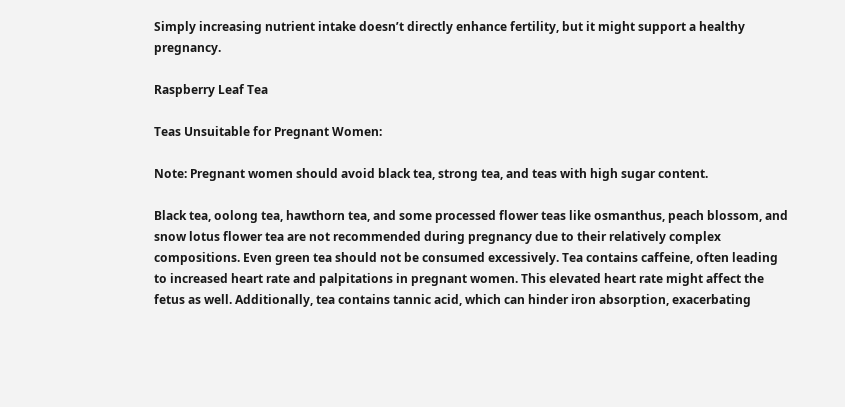Simply increasing nutrient intake doesn’t directly enhance fertility, but it might support a healthy pregnancy.

Raspberry Leaf Tea

Teas Unsuitable for Pregnant Women:

Note: Pregnant women should avoid black tea, strong tea, and teas with high sugar content.

Black tea, oolong tea, hawthorn tea, and some processed flower teas like osmanthus, peach blossom, and snow lotus flower tea are not recommended during pregnancy due to their relatively complex compositions. Even green tea should not be consumed excessively. Tea contains caffeine, often leading to increased heart rate and palpitations in pregnant women. This elevated heart rate might affect the fetus as well. Additionally, tea contains tannic acid, which can hinder iron absorption, exacerbating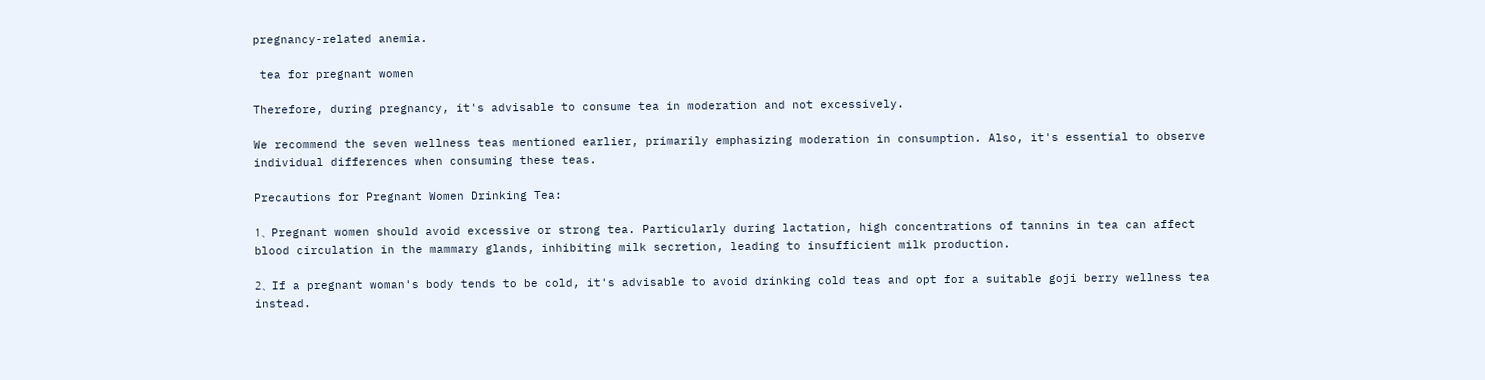pregnancy-related anemia.

 tea for pregnant women

Therefore, during pregnancy, it's advisable to consume tea in moderation and not excessively.

We recommend the seven wellness teas mentioned earlier, primarily emphasizing moderation in consumption. Also, it's essential to observe individual differences when consuming these teas.

Precautions for Pregnant Women Drinking Tea:

1、Pregnant women should avoid excessive or strong tea. Particularly during lactation, high concentrations of tannins in tea can affect blood circulation in the mammary glands, inhibiting milk secretion, leading to insufficient milk production.

2、If a pregnant woman's body tends to be cold, it's advisable to avoid drinking cold teas and opt for a suitable goji berry wellness tea instead.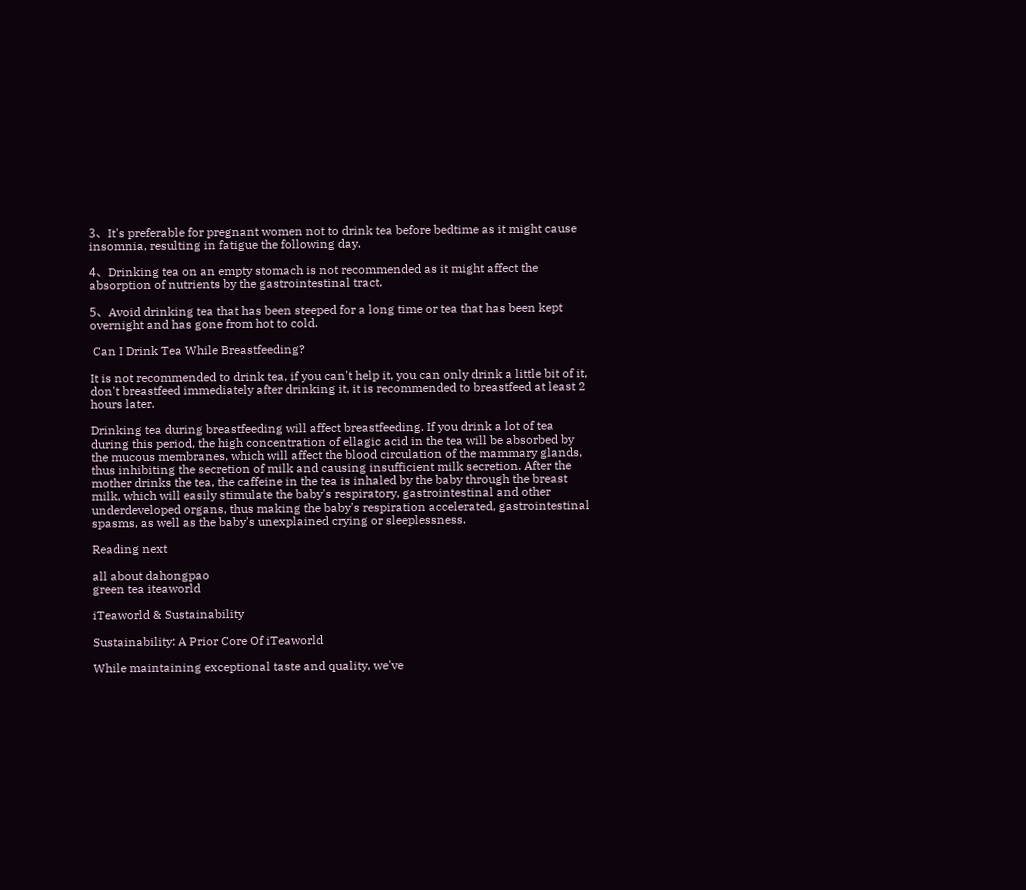3、It's preferable for pregnant women not to drink tea before bedtime as it might cause insomnia, resulting in fatigue the following day.

4、Drinking tea on an empty stomach is not recommended as it might affect the absorption of nutrients by the gastrointestinal tract.

5、Avoid drinking tea that has been steeped for a long time or tea that has been kept overnight and has gone from hot to cold.

 Can I Drink Tea While Breastfeeding?

It is not recommended to drink tea, if you can't help it, you can only drink a little bit of it, don't breastfeed immediately after drinking it, it is recommended to breastfeed at least 2 hours later.

Drinking tea during breastfeeding will affect breastfeeding. If you drink a lot of tea during this period, the high concentration of ellagic acid in the tea will be absorbed by the mucous membranes, which will affect the blood circulation of the mammary glands, thus inhibiting the secretion of milk and causing insufficient milk secretion. After the mother drinks the tea, the caffeine in the tea is inhaled by the baby through the breast milk, which will easily stimulate the baby's respiratory, gastrointestinal and other underdeveloped organs, thus making the baby's respiration accelerated, gastrointestinal spasms, as well as the baby's unexplained crying or sleeplessness.

Reading next

all about dahongpao
green tea iteaworld

iTeaworld & Sustainability

Sustainability: A Prior Core Of iTeaworld

While maintaining exceptional taste and quality, we've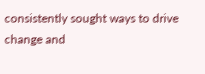consistently sought ways to drive change and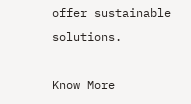offer sustainable solutions.

Know More